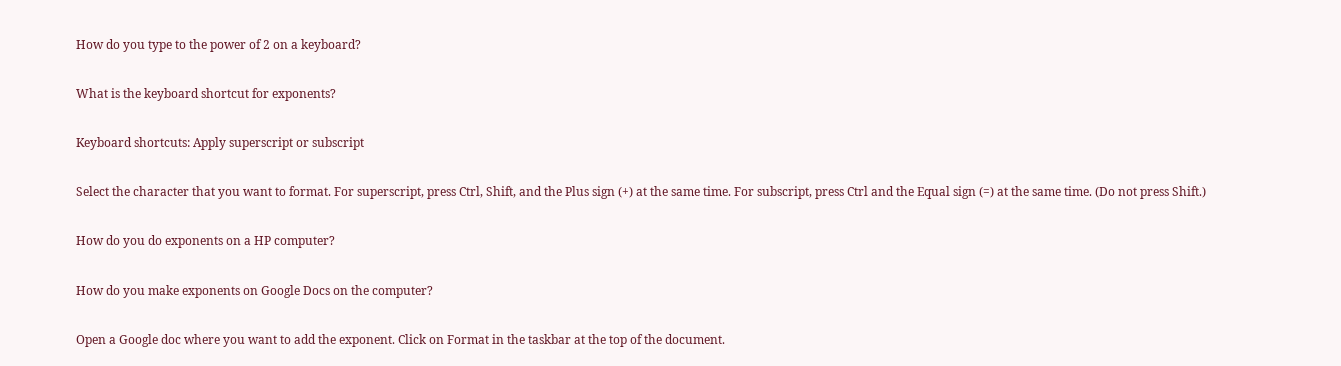How do you type to the power of 2 on a keyboard?

What is the keyboard shortcut for exponents?

Keyboard shortcuts: Apply superscript or subscript

Select the character that you want to format. For superscript, press Ctrl, Shift, and the Plus sign (+) at the same time. For subscript, press Ctrl and the Equal sign (=) at the same time. (Do not press Shift.)

How do you do exponents on a HP computer?

How do you make exponents on Google Docs on the computer?

Open a Google doc where you want to add the exponent. Click on Format in the taskbar at the top of the document.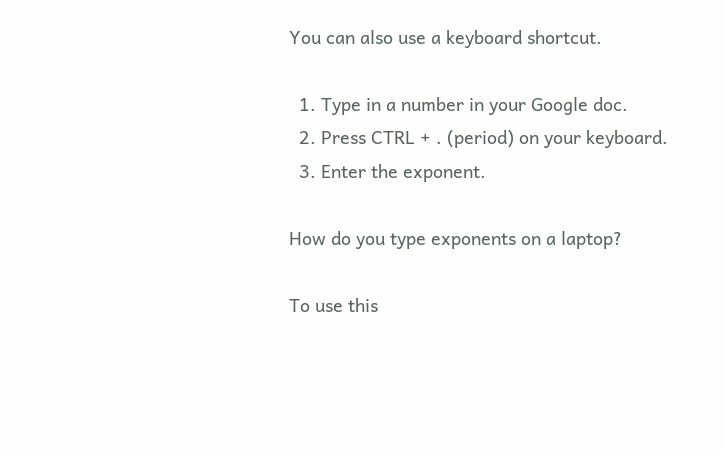You can also use a keyboard shortcut.

  1. Type in a number in your Google doc.
  2. Press CTRL + . (period) on your keyboard.
  3. Enter the exponent.

How do you type exponents on a laptop?

To use this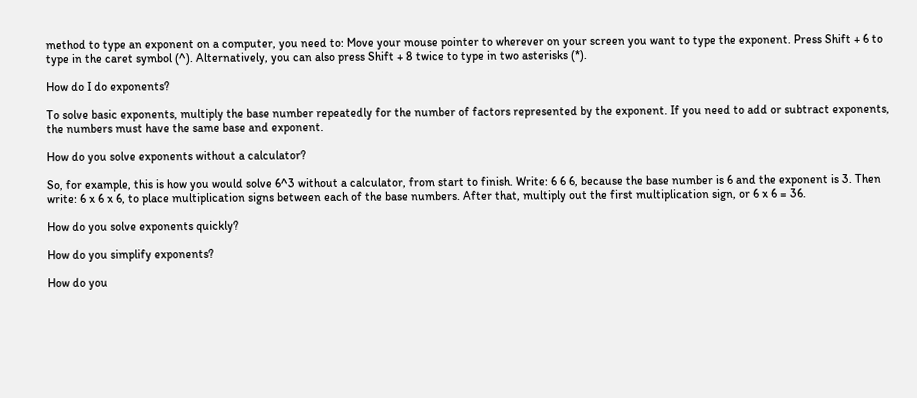method to type an exponent on a computer, you need to: Move your mouse pointer to wherever on your screen you want to type the exponent. Press Shift + 6 to type in the caret symbol (^). Alternatively, you can also press Shift + 8 twice to type in two asterisks (*).

How do I do exponents?

To solve basic exponents, multiply the base number repeatedly for the number of factors represented by the exponent. If you need to add or subtract exponents, the numbers must have the same base and exponent.

How do you solve exponents without a calculator?

So, for example, this is how you would solve 6^3 without a calculator, from start to finish. Write: 6 6 6, because the base number is 6 and the exponent is 3. Then write: 6 x 6 x 6, to place multiplication signs between each of the base numbers. After that, multiply out the first multiplication sign, or 6 x 6 = 36.

How do you solve exponents quickly?

How do you simplify exponents?

How do you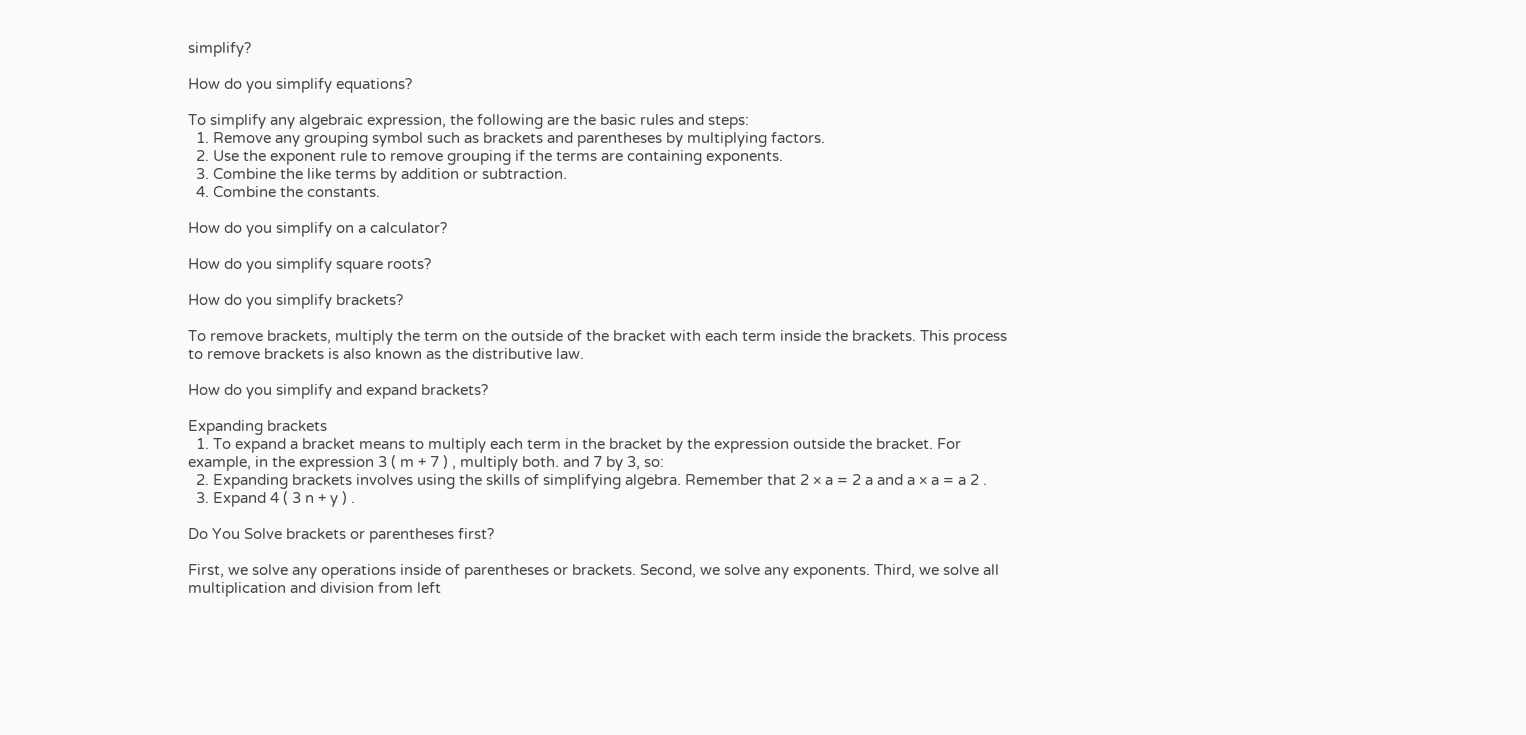simplify?

How do you simplify equations?

To simplify any algebraic expression, the following are the basic rules and steps:
  1. Remove any grouping symbol such as brackets and parentheses by multiplying factors.
  2. Use the exponent rule to remove grouping if the terms are containing exponents.
  3. Combine the like terms by addition or subtraction.
  4. Combine the constants.

How do you simplify on a calculator?

How do you simplify square roots?

How do you simplify brackets?

To remove brackets, multiply the term on the outside of the bracket with each term inside the brackets. This process to remove brackets is also known as the distributive law.

How do you simplify and expand brackets?

Expanding brackets
  1. To expand a bracket means to multiply each term in the bracket by the expression outside the bracket. For example, in the expression 3 ( m + 7 ) , multiply both. and 7 by 3, so:
  2. Expanding brackets involves using the skills of simplifying algebra. Remember that 2 × a = 2 a and a × a = a 2 .
  3. Expand 4 ( 3 n + y ) .

Do You Solve brackets or parentheses first?

First, we solve any operations inside of parentheses or brackets. Second, we solve any exponents. Third, we solve all multiplication and division from left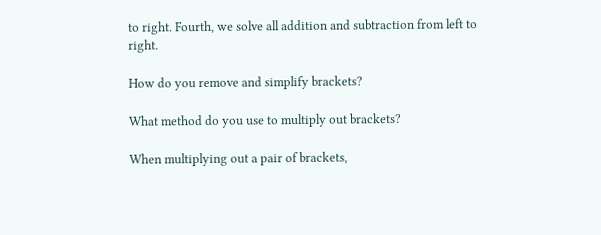to right. Fourth, we solve all addition and subtraction from left to right.

How do you remove and simplify brackets?

What method do you use to multiply out brackets?

When multiplying out a pair of brackets,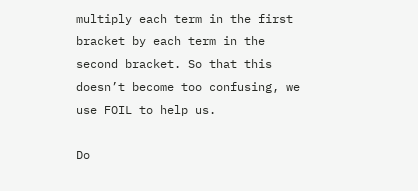multiply each term in the first bracket by each term in the second bracket. So that this doesn’t become too confusing, we use FOIL to help us.

Do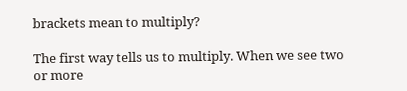brackets mean to multiply?

The first way tells us to multiply. When we see two or more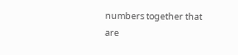numbers together that are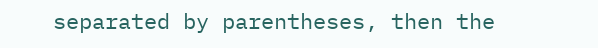separated by parentheses, then the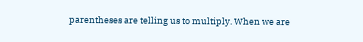parentheses are telling us to multiply. When we are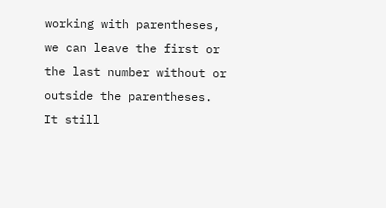working with parentheses, we can leave the first or the last number without or outside the parentheses. It still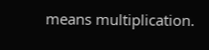means multiplication.